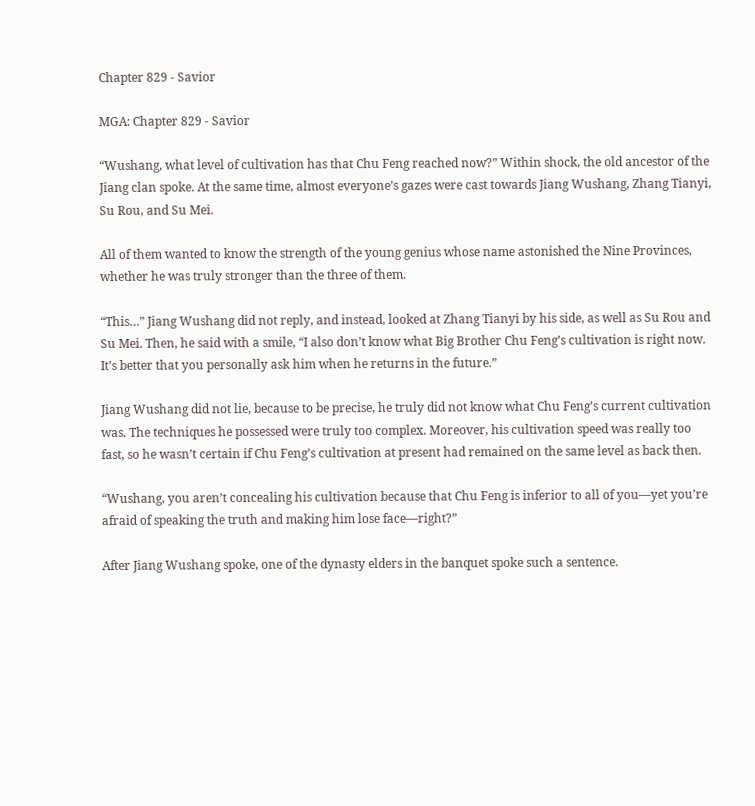Chapter 829 - Savior

MGA: Chapter 829 - Savior

“Wushang, what level of cultivation has that Chu Feng reached now?” Within shock, the old ancestor of the Jiang clan spoke. At the same time, almost everyone’s gazes were cast towards Jiang Wushang, Zhang Tianyi, Su Rou, and Su Mei.

All of them wanted to know the strength of the young genius whose name astonished the Nine Provinces, whether he was truly stronger than the three of them.

“This…” Jiang Wushang did not reply, and instead, looked at Zhang Tianyi by his side, as well as Su Rou and Su Mei. Then, he said with a smile, “I also don’t know what Big Brother Chu Feng’s cultivation is right now. It’s better that you personally ask him when he returns in the future.”

Jiang Wushang did not lie, because to be precise, he truly did not know what Chu Feng’s current cultivation was. The techniques he possessed were truly too complex. Moreover, his cultivation speed was really too fast, so he wasn’t certain if Chu Feng’s cultivation at present had remained on the same level as back then.

“Wushang, you aren’t concealing his cultivation because that Chu Feng is inferior to all of you—yet you’re afraid of speaking the truth and making him lose face—right?”

After Jiang Wushang spoke, one of the dynasty elders in the banquet spoke such a sentence.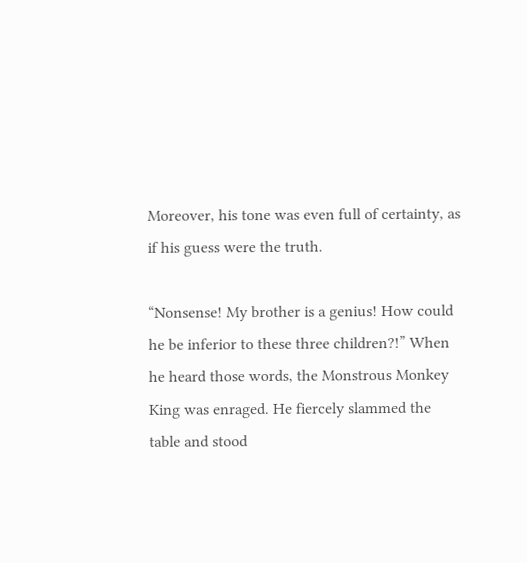Moreover, his tone was even full of certainty, as if his guess were the truth.

“Nonsense! My brother is a genius! How could he be inferior to these three children?!” When he heard those words, the Monstrous Monkey King was enraged. He fiercely slammed the table and stood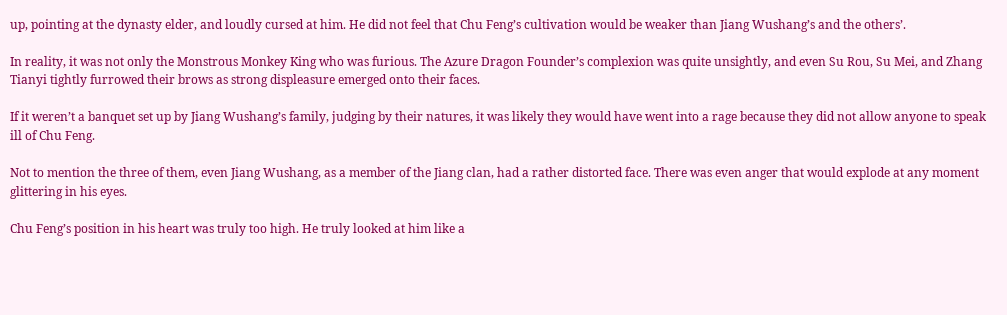up, pointing at the dynasty elder, and loudly cursed at him. He did not feel that Chu Feng’s cultivation would be weaker than Jiang Wushang’s and the others’.

In reality, it was not only the Monstrous Monkey King who was furious. The Azure Dragon Founder’s complexion was quite unsightly, and even Su Rou, Su Mei, and Zhang Tianyi tightly furrowed their brows as strong displeasure emerged onto their faces.

If it weren’t a banquet set up by Jiang Wushang’s family, judging by their natures, it was likely they would have went into a rage because they did not allow anyone to speak ill of Chu Feng.

Not to mention the three of them, even Jiang Wushang, as a member of the Jiang clan, had a rather distorted face. There was even anger that would explode at any moment glittering in his eyes.

Chu Feng’s position in his heart was truly too high. He truly looked at him like a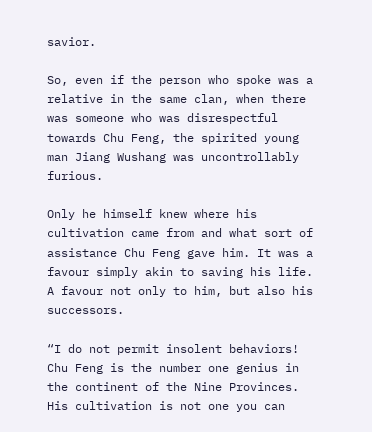savior.

So, even if the person who spoke was a relative in the same clan, when there was someone who was disrespectful towards Chu Feng, the spirited young man Jiang Wushang was uncontrollably furious.

Only he himself knew where his cultivation came from and what sort of assistance Chu Feng gave him. It was a favour simply akin to saving his life. A favour not only to him, but also his successors.

“I do not permit insolent behaviors! Chu Feng is the number one genius in the continent of the Nine Provinces. His cultivation is not one you can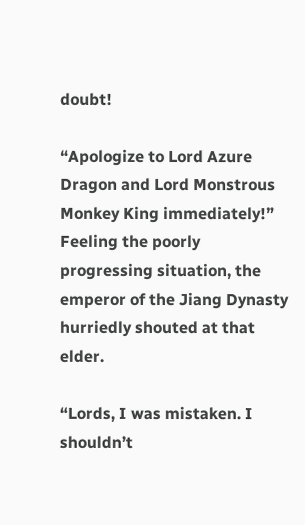doubt!

“Apologize to Lord Azure Dragon and Lord Monstrous Monkey King immediately!” Feeling the poorly progressing situation, the emperor of the Jiang Dynasty hurriedly shouted at that elder.

“Lords, I was mistaken. I shouldn’t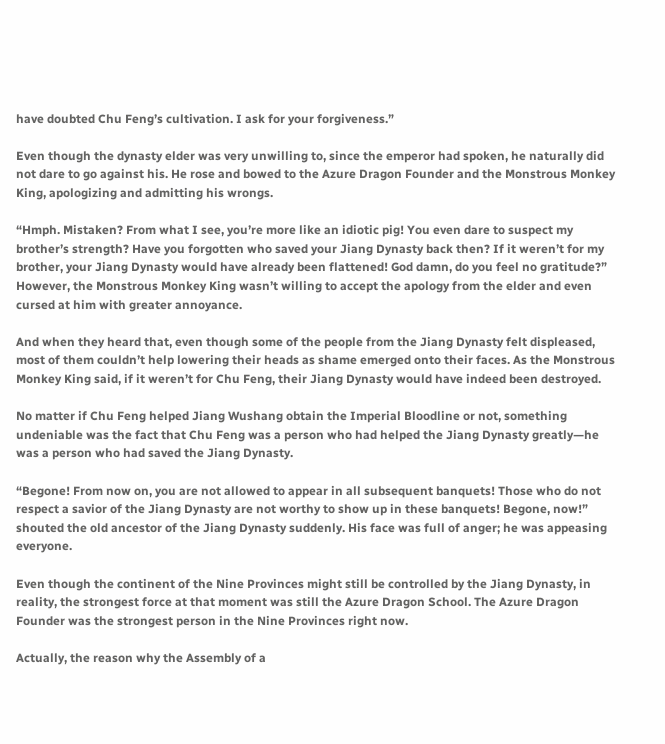have doubted Chu Feng’s cultivation. I ask for your forgiveness.”

Even though the dynasty elder was very unwilling to, since the emperor had spoken, he naturally did not dare to go against his. He rose and bowed to the Azure Dragon Founder and the Monstrous Monkey King, apologizing and admitting his wrongs.

“Hmph. Mistaken? From what I see, you’re more like an idiotic pig! You even dare to suspect my brother’s strength? Have you forgotten who saved your Jiang Dynasty back then? If it weren’t for my brother, your Jiang Dynasty would have already been flattened! God damn, do you feel no gratitude?” However, the Monstrous Monkey King wasn’t willing to accept the apology from the elder and even cursed at him with greater annoyance.

And when they heard that, even though some of the people from the Jiang Dynasty felt displeased, most of them couldn’t help lowering their heads as shame emerged onto their faces. As the Monstrous Monkey King said, if it weren’t for Chu Feng, their Jiang Dynasty would have indeed been destroyed.

No matter if Chu Feng helped Jiang Wushang obtain the Imperial Bloodline or not, something undeniable was the fact that Chu Feng was a person who had helped the Jiang Dynasty greatly—he was a person who had saved the Jiang Dynasty.

“Begone! From now on, you are not allowed to appear in all subsequent banquets! Those who do not respect a savior of the Jiang Dynasty are not worthy to show up in these banquets! Begone, now!” shouted the old ancestor of the Jiang Dynasty suddenly. His face was full of anger; he was appeasing everyone.

Even though the continent of the Nine Provinces might still be controlled by the Jiang Dynasty, in reality, the strongest force at that moment was still the Azure Dragon School. The Azure Dragon Founder was the strongest person in the Nine Provinces right now.

Actually, the reason why the Assembly of a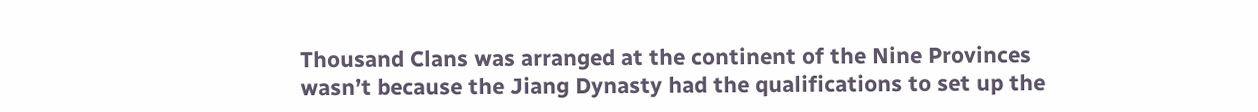Thousand Clans was arranged at the continent of the Nine Provinces wasn’t because the Jiang Dynasty had the qualifications to set up the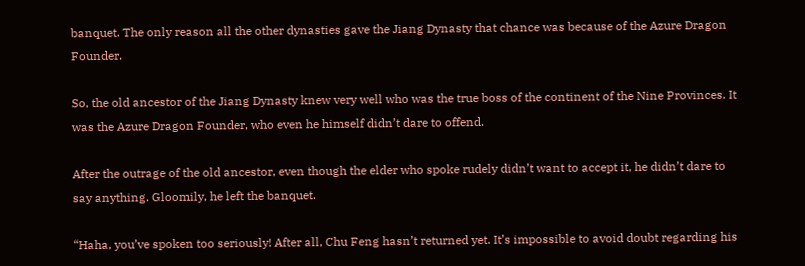banquet. The only reason all the other dynasties gave the Jiang Dynasty that chance was because of the Azure Dragon Founder.

So, the old ancestor of the Jiang Dynasty knew very well who was the true boss of the continent of the Nine Provinces. It was the Azure Dragon Founder, who even he himself didn’t dare to offend.

After the outrage of the old ancestor, even though the elder who spoke rudely didn’t want to accept it, he didn’t dare to say anything. Gloomily, he left the banquet.

“Haha, you’ve spoken too seriously! After all, Chu Feng hasn’t returned yet. It’s impossible to avoid doubt regarding his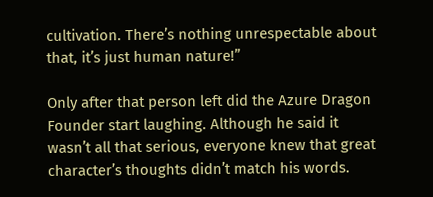cultivation. There’s nothing unrespectable about that, it’s just human nature!”

Only after that person left did the Azure Dragon Founder start laughing. Although he said it wasn’t all that serious, everyone knew that great character’s thoughts didn’t match his words.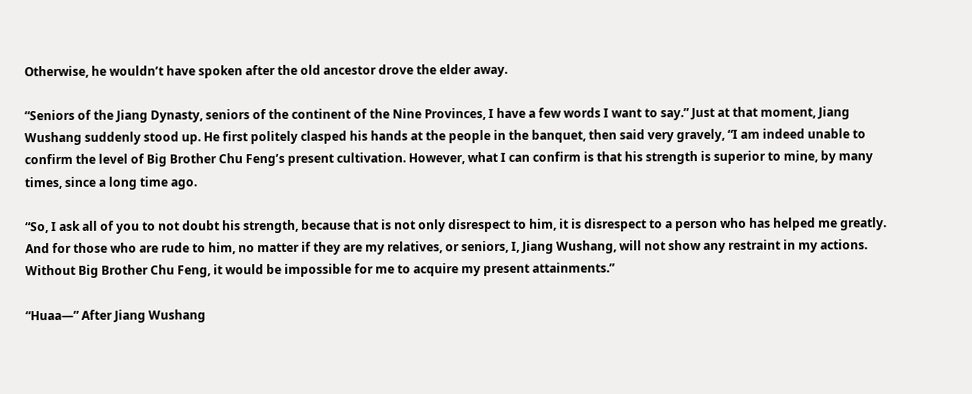Otherwise, he wouldn’t have spoken after the old ancestor drove the elder away.

“Seniors of the Jiang Dynasty, seniors of the continent of the Nine Provinces, I have a few words I want to say.” Just at that moment, Jiang Wushang suddenly stood up. He first politely clasped his hands at the people in the banquet, then said very gravely, “I am indeed unable to confirm the level of Big Brother Chu Feng’s present cultivation. However, what I can confirm is that his strength is superior to mine, by many times, since a long time ago.

“So, I ask all of you to not doubt his strength, because that is not only disrespect to him, it is disrespect to a person who has helped me greatly. And for those who are rude to him, no matter if they are my relatives, or seniors, I, Jiang Wushang, will not show any restraint in my actions. Without Big Brother Chu Feng, it would be impossible for me to acquire my present attainments.”

“Huaa—” After Jiang Wushang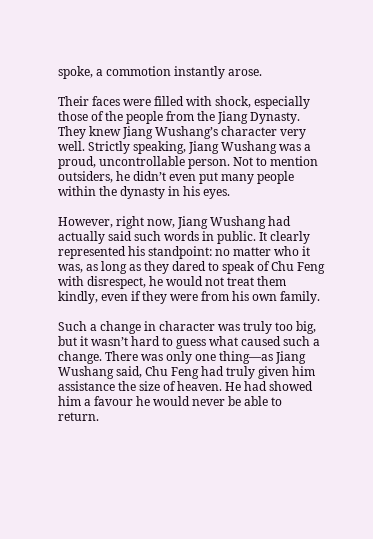spoke, a commotion instantly arose.

Their faces were filled with shock, especially those of the people from the Jiang Dynasty. They knew Jiang Wushang’s character very well. Strictly speaking, Jiang Wushang was a proud, uncontrollable person. Not to mention outsiders, he didn’t even put many people within the dynasty in his eyes.

However, right now, Jiang Wushang had actually said such words in public. It clearly represented his standpoint: no matter who it was, as long as they dared to speak of Chu Feng with disrespect, he would not treat them kindly, even if they were from his own family.

Such a change in character was truly too big, but it wasn’t hard to guess what caused such a change. There was only one thing—as Jiang Wushang said, Chu Feng had truly given him assistance the size of heaven. He had showed him a favour he would never be able to return.